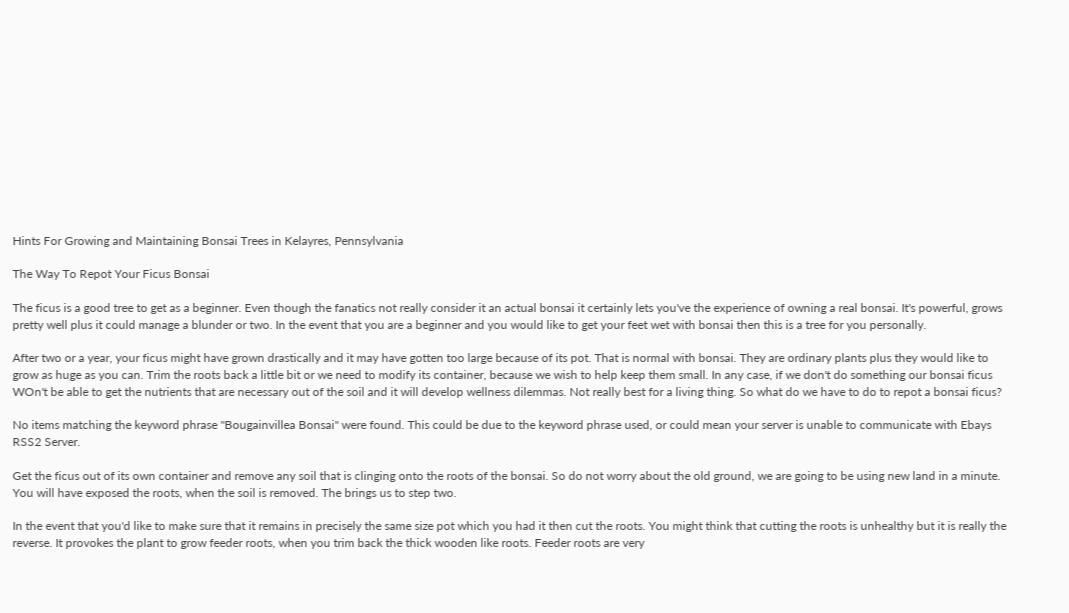Hints For Growing and Maintaining Bonsai Trees in Kelayres, Pennsylvania

The Way To Repot Your Ficus Bonsai

The ficus is a good tree to get as a beginner. Even though the fanatics not really consider it an actual bonsai it certainly lets you've the experience of owning a real bonsai. It's powerful, grows pretty well plus it could manage a blunder or two. In the event that you are a beginner and you would like to get your feet wet with bonsai then this is a tree for you personally.

After two or a year, your ficus might have grown drastically and it may have gotten too large because of its pot. That is normal with bonsai. They are ordinary plants plus they would like to grow as huge as you can. Trim the roots back a little bit or we need to modify its container, because we wish to help keep them small. In any case, if we don't do something our bonsai ficus WOn't be able to get the nutrients that are necessary out of the soil and it will develop wellness dilemmas. Not really best for a living thing. So what do we have to do to repot a bonsai ficus?

No items matching the keyword phrase "Bougainvillea Bonsai" were found. This could be due to the keyword phrase used, or could mean your server is unable to communicate with Ebays RSS2 Server.

Get the ficus out of its own container and remove any soil that is clinging onto the roots of the bonsai. So do not worry about the old ground, we are going to be using new land in a minute. You will have exposed the roots, when the soil is removed. The brings us to step two.

In the event that you'd like to make sure that it remains in precisely the same size pot which you had it then cut the roots. You might think that cutting the roots is unhealthy but it is really the reverse. It provokes the plant to grow feeder roots, when you trim back the thick wooden like roots. Feeder roots are very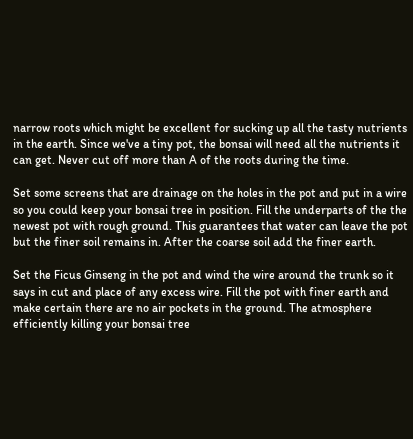narrow roots which might be excellent for sucking up all the tasty nutrients in the earth. Since we've a tiny pot, the bonsai will need all the nutrients it can get. Never cut off more than A of the roots during the time.

Set some screens that are drainage on the holes in the pot and put in a wire so you could keep your bonsai tree in position. Fill the underparts of the the newest pot with rough ground. This guarantees that water can leave the pot but the finer soil remains in. After the coarse soil add the finer earth.

Set the Ficus Ginseng in the pot and wind the wire around the trunk so it says in cut and place of any excess wire. Fill the pot with finer earth and make certain there are no air pockets in the ground. The atmosphere efficiently killing your bonsai tree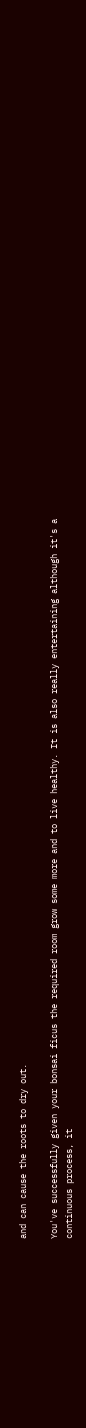and can cause the roots to dry out.

You've successfully given your bonsai ficus the required room grow some more and to live healthy. It is also really entertaining although it's a continuous process, it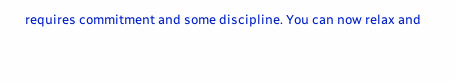requires commitment and some discipline. You can now relax and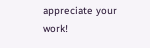appreciate your work!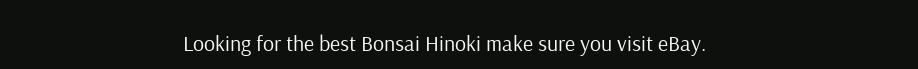Looking for the best Bonsai Hinoki make sure you visit eBay.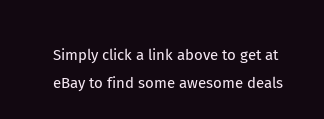Simply click a link above to get at eBay to find some awesome deals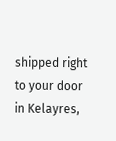shipped right to your door in Kelayres,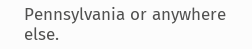Pennsylvania or anywhere else.